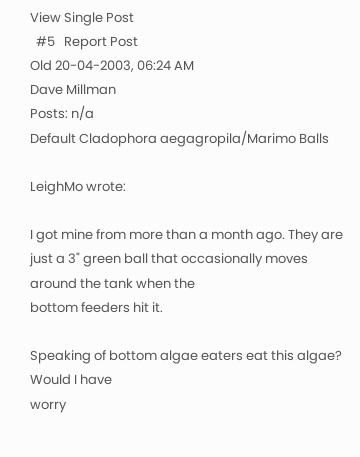View Single Post
  #5   Report Post
Old 20-04-2003, 06:24 AM
Dave Millman
Posts: n/a
Default Cladophora aegagropila/Marimo Balls

LeighMo wrote:

I got mine from more than a month ago. They are
just a 3" green ball that occasionally moves around the tank when the
bottom feeders hit it.

Speaking of bottom algae eaters eat this algae? Would I have
worry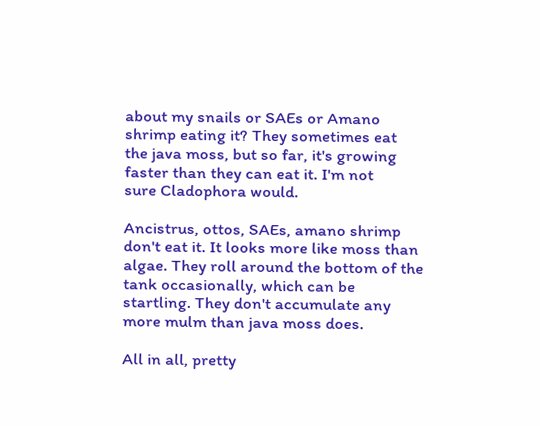about my snails or SAEs or Amano shrimp eating it? They sometimes eat
the java moss, but so far, it's growing faster than they can eat it. I'm not
sure Cladophora would.

Ancistrus, ottos, SAEs, amano shrimp don't eat it. It looks more like moss than
algae. They roll around the bottom of the tank occasionally, which can be
startling. They don't accumulate any more mulm than java moss does.

All in all, pretty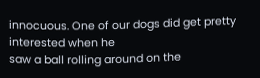innocuous. One of our dogs did get pretty interested when he
saw a ball rolling around on the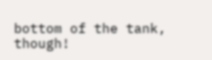bottom of the tank, though!